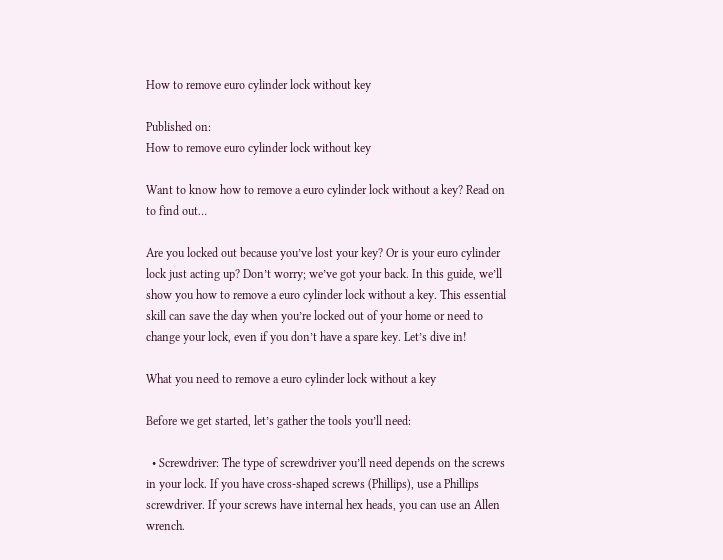How to remove euro cylinder lock without key

Published on:
How to remove euro cylinder lock without key

Want to know how to remove a euro cylinder lock without a key? Read on to find out…

Are you locked out because you’ve lost your key? Or is your euro cylinder lock just acting up? Don’t worry; we’ve got your back. In this guide, we’ll show you how to remove a euro cylinder lock without a key. This essential skill can save the day when you’re locked out of your home or need to change your lock, even if you don’t have a spare key. Let’s dive in!

What you need to remove a euro cylinder lock without a key

Before we get started, let’s gather the tools you’ll need:

  • Screwdriver: The type of screwdriver you’ll need depends on the screws in your lock. If you have cross-shaped screws (Phillips), use a Phillips screwdriver. If your screws have internal hex heads, you can use an Allen wrench.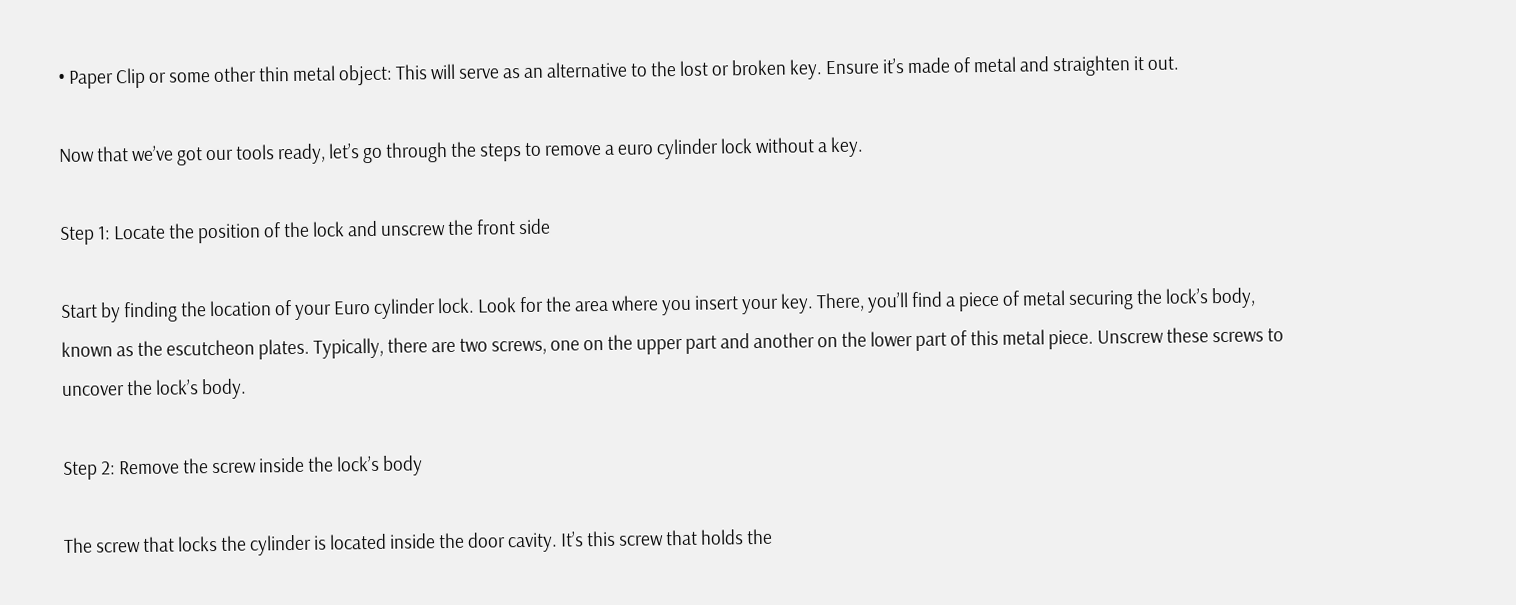• Paper Clip or some other thin metal object: This will serve as an alternative to the lost or broken key. Ensure it’s made of metal and straighten it out.

Now that we’ve got our tools ready, let’s go through the steps to remove a euro cylinder lock without a key.

Step 1: Locate the position of the lock and unscrew the front side

Start by finding the location of your Euro cylinder lock. Look for the area where you insert your key. There, you’ll find a piece of metal securing the lock’s body, known as the escutcheon plates. Typically, there are two screws, one on the upper part and another on the lower part of this metal piece. Unscrew these screws to uncover the lock’s body.

Step 2: Remove the screw inside the lock’s body

The screw that locks the cylinder is located inside the door cavity. It’s this screw that holds the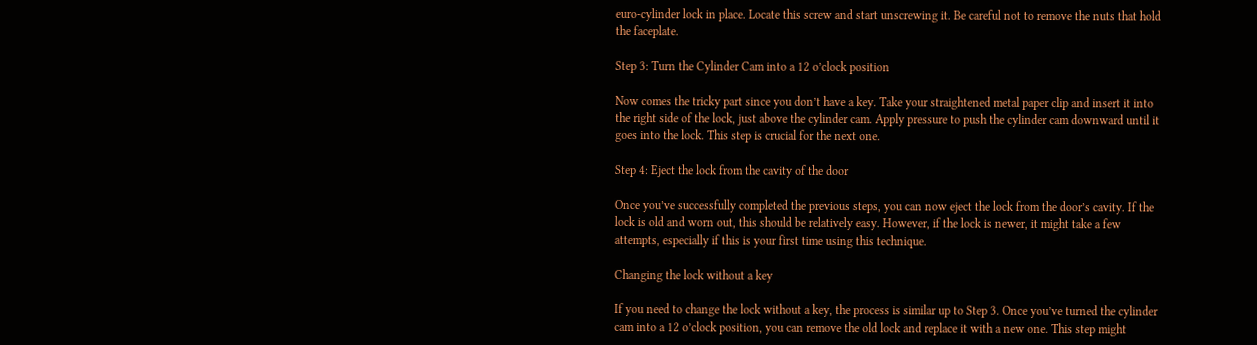euro-cylinder lock in place. Locate this screw and start unscrewing it. Be careful not to remove the nuts that hold the faceplate.

Step 3: Turn the Cylinder Cam into a 12 o’clock position

Now comes the tricky part since you don’t have a key. Take your straightened metal paper clip and insert it into the right side of the lock, just above the cylinder cam. Apply pressure to push the cylinder cam downward until it goes into the lock. This step is crucial for the next one.

Step 4: Eject the lock from the cavity of the door

Once you’ve successfully completed the previous steps, you can now eject the lock from the door’s cavity. If the lock is old and worn out, this should be relatively easy. However, if the lock is newer, it might take a few attempts, especially if this is your first time using this technique.

Changing the lock without a key

If you need to change the lock without a key, the process is similar up to Step 3. Once you’ve turned the cylinder cam into a 12 o’clock position, you can remove the old lock and replace it with a new one. This step might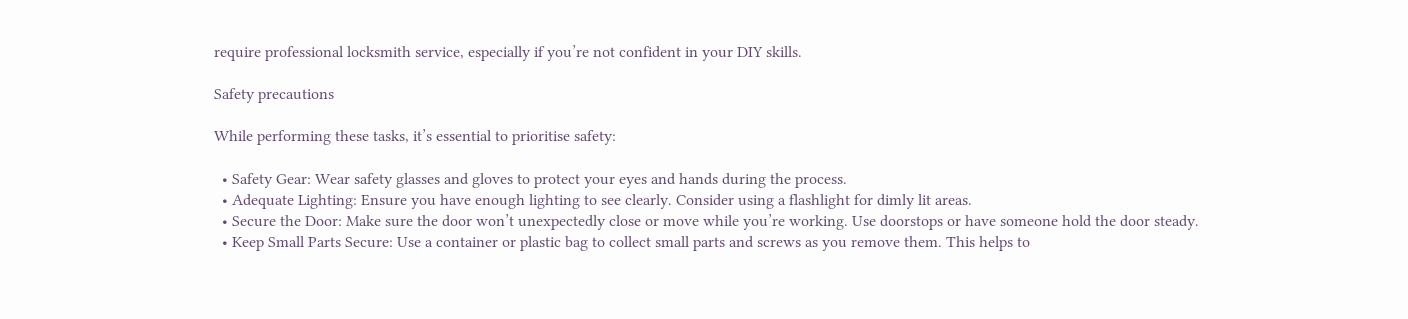require professional locksmith service, especially if you’re not confident in your DIY skills.

Safety precautions

While performing these tasks, it’s essential to prioritise safety:

  • Safety Gear: Wear safety glasses and gloves to protect your eyes and hands during the process.
  • Adequate Lighting: Ensure you have enough lighting to see clearly. Consider using a flashlight for dimly lit areas.
  • Secure the Door: Make sure the door won’t unexpectedly close or move while you’re working. Use doorstops or have someone hold the door steady.
  • Keep Small Parts Secure: Use a container or plastic bag to collect small parts and screws as you remove them. This helps to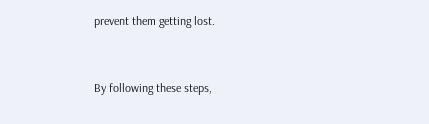prevent them getting lost.


By following these steps,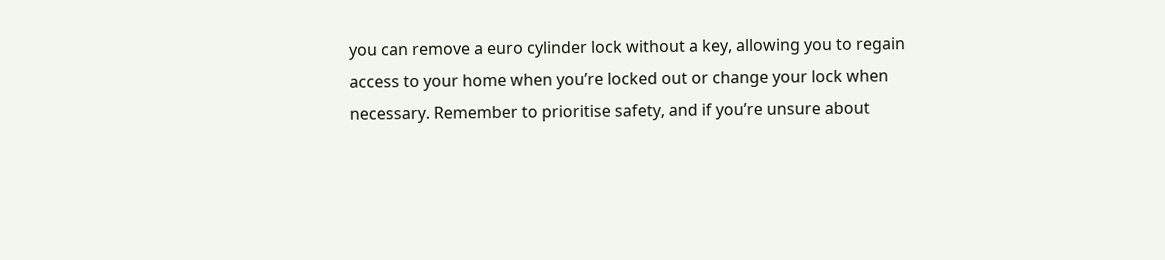you can remove a euro cylinder lock without a key, allowing you to regain access to your home when you’re locked out or change your lock when necessary. Remember to prioritise safety, and if you’re unsure about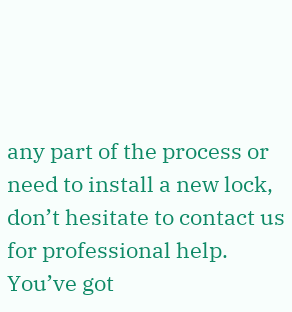any part of the process or need to install a new lock, don’t hesitate to contact us for professional help. You’ve got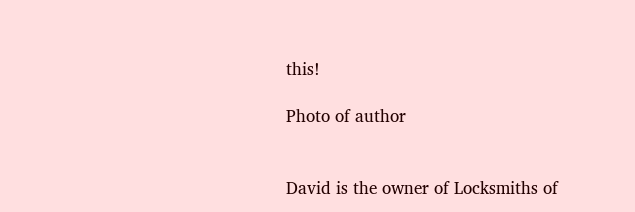this!

Photo of author


David is the owner of Locksmiths of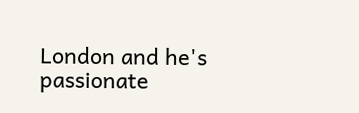London and he's passionate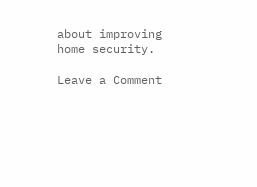about improving home security.

Leave a Comment